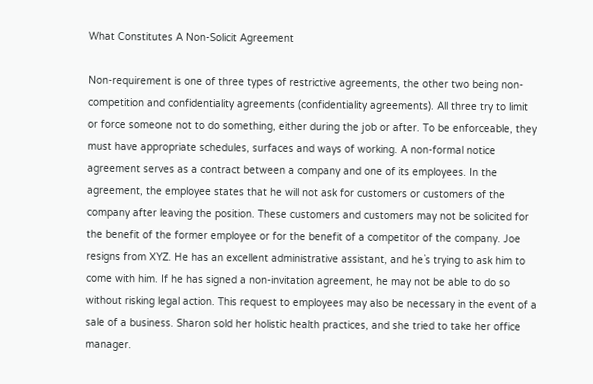What Constitutes A Non-Solicit Agreement

Non-requirement is one of three types of restrictive agreements, the other two being non-competition and confidentiality agreements (confidentiality agreements). All three try to limit or force someone not to do something, either during the job or after. To be enforceable, they must have appropriate schedules, surfaces and ways of working. A non-formal notice agreement serves as a contract between a company and one of its employees. In the agreement, the employee states that he will not ask for customers or customers of the company after leaving the position. These customers and customers may not be solicited for the benefit of the former employee or for the benefit of a competitor of the company. Joe resigns from XYZ. He has an excellent administrative assistant, and he`s trying to ask him to come with him. If he has signed a non-invitation agreement, he may not be able to do so without risking legal action. This request to employees may also be necessary in the event of a sale of a business. Sharon sold her holistic health practices, and she tried to take her office manager.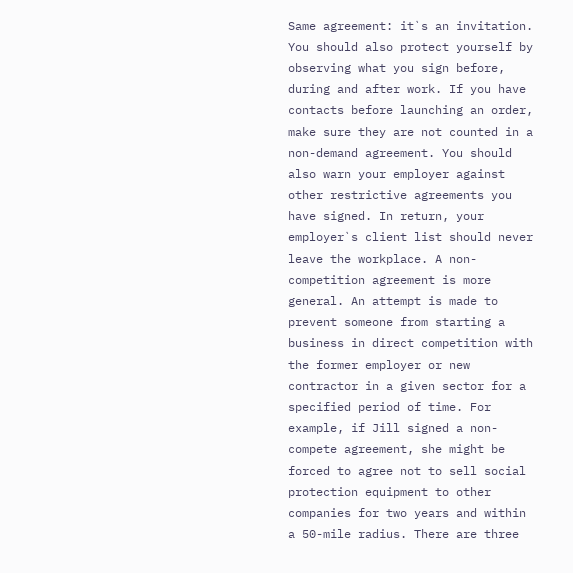Same agreement: it`s an invitation. You should also protect yourself by observing what you sign before, during and after work. If you have contacts before launching an order, make sure they are not counted in a non-demand agreement. You should also warn your employer against other restrictive agreements you have signed. In return, your employer`s client list should never leave the workplace. A non-competition agreement is more general. An attempt is made to prevent someone from starting a business in direct competition with the former employer or new contractor in a given sector for a specified period of time. For example, if Jill signed a non-compete agreement, she might be forced to agree not to sell social protection equipment to other companies for two years and within a 50-mile radius. There are three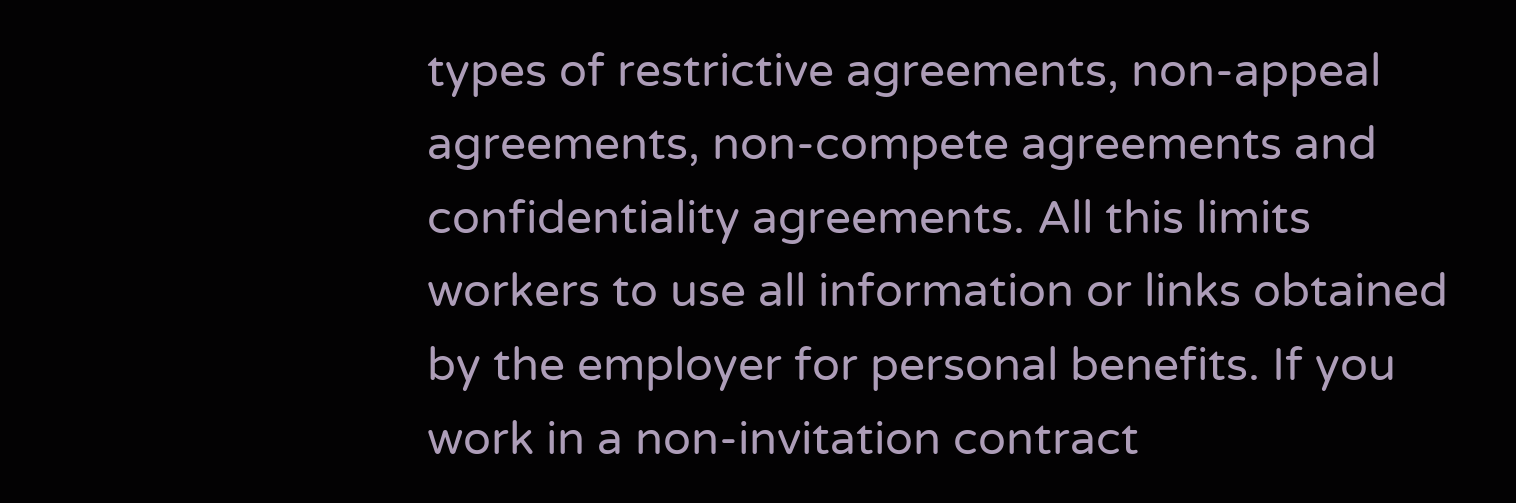types of restrictive agreements, non-appeal agreements, non-compete agreements and confidentiality agreements. All this limits workers to use all information or links obtained by the employer for personal benefits. If you work in a non-invitation contract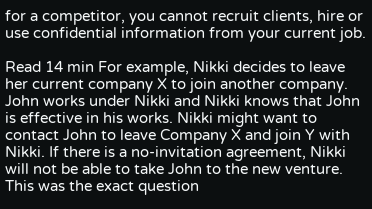for a competitor, you cannot recruit clients, hire or use confidential information from your current job.

Read 14 min For example, Nikki decides to leave her current company X to join another company. John works under Nikki and Nikki knows that John is effective in his works. Nikki might want to contact John to leave Company X and join Y with Nikki. If there is a no-invitation agreement, Nikki will not be able to take John to the new venture. This was the exact question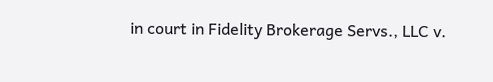in court in Fidelity Brokerage Servs., LLC v.